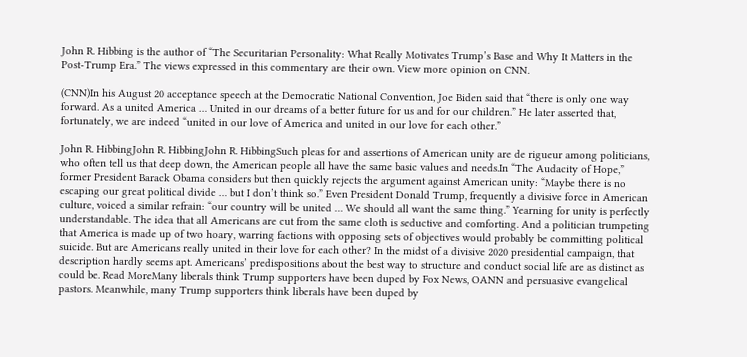John R. Hibbing is the author of “The Securitarian Personality: What Really Motivates Trump’s Base and Why It Matters in the Post-Trump Era.” The views expressed in this commentary are their own. View more opinion on CNN.

(CNN)In his August 20 acceptance speech at the Democratic National Convention, Joe Biden said that “there is only one way forward. As a united America … United in our dreams of a better future for us and for our children.” He later asserted that, fortunately, we are indeed “united in our love of America and united in our love for each other.”

John R. HibbingJohn R. HibbingJohn R. HibbingSuch pleas for and assertions of American unity are de rigueur among politicians, who often tell us that deep down, the American people all have the same basic values and needs.In “The Audacity of Hope,” former President Barack Obama considers but then quickly rejects the argument against American unity: “Maybe there is no escaping our great political divide … but I don’t think so.” Even President Donald Trump, frequently a divisive force in American culture, voiced a similar refrain: “our country will be united … We should all want the same thing.” Yearning for unity is perfectly understandable. The idea that all Americans are cut from the same cloth is seductive and comforting. And a politician trumpeting that America is made up of two hoary, warring factions with opposing sets of objectives would probably be committing political suicide. But are Americans really united in their love for each other? In the midst of a divisive 2020 presidential campaign, that description hardly seems apt. Americans’ predispositions about the best way to structure and conduct social life are as distinct as could be. Read MoreMany liberals think Trump supporters have been duped by Fox News, OANN and persuasive evangelical pastors. Meanwhile, many Trump supporters think liberals have been duped by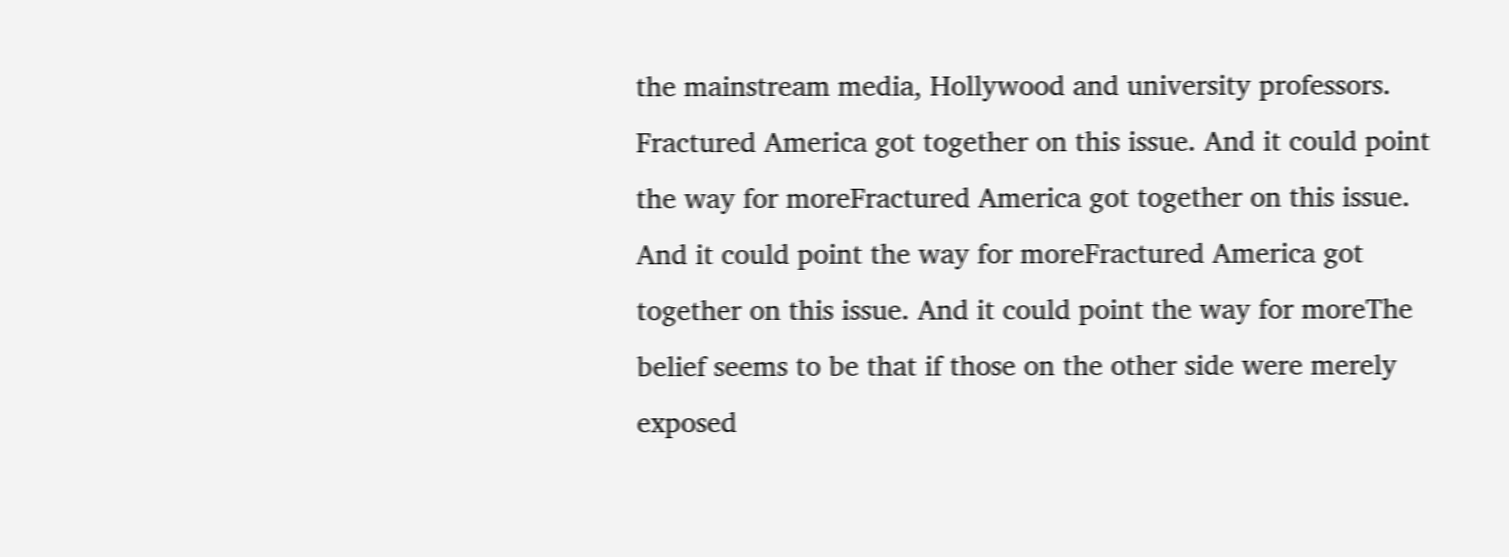the mainstream media, Hollywood and university professors. Fractured America got together on this issue. And it could point the way for moreFractured America got together on this issue. And it could point the way for moreFractured America got together on this issue. And it could point the way for moreThe belief seems to be that if those on the other side were merely exposed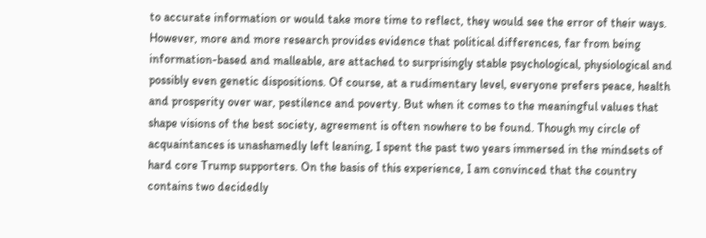to accurate information or would take more time to reflect, they would see the error of their ways. However, more and more research provides evidence that political differences, far from being information-based and malleable, are attached to surprisingly stable psychological, physiological and possibly even genetic dispositions. Of course, at a rudimentary level, everyone prefers peace, health and prosperity over war, pestilence and poverty. But when it comes to the meaningful values that shape visions of the best society, agreement is often nowhere to be found. Though my circle of acquaintances is unashamedly left leaning, I spent the past two years immersed in the mindsets of hard core Trump supporters. On the basis of this experience, I am convinced that the country contains two decidedly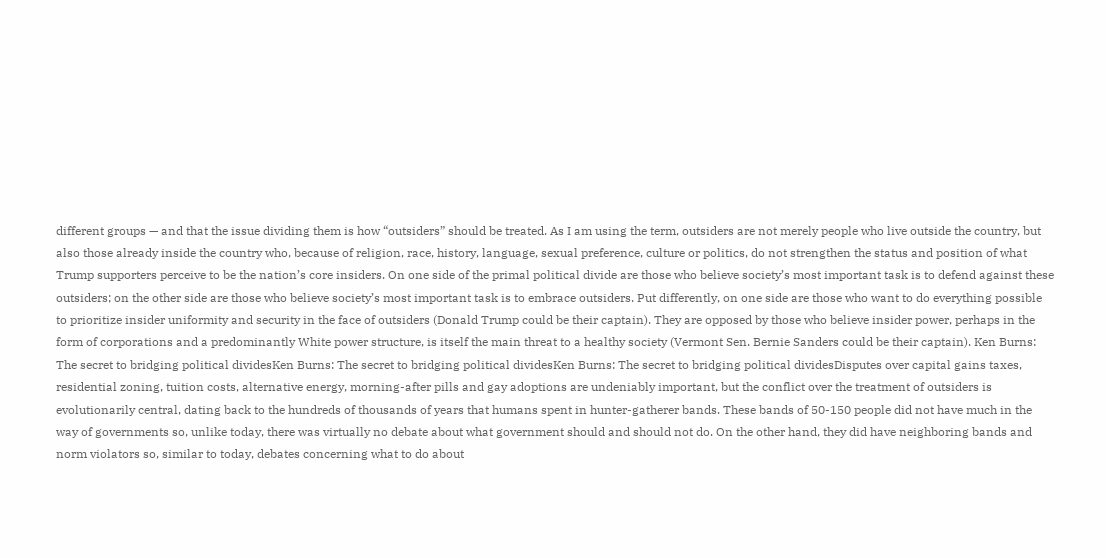different groups — and that the issue dividing them is how “outsiders” should be treated. As I am using the term, outsiders are not merely people who live outside the country, but also those already inside the country who, because of religion, race, history, language, sexual preference, culture or politics, do not strengthen the status and position of what Trump supporters perceive to be the nation’s core insiders. On one side of the primal political divide are those who believe society’s most important task is to defend against these outsiders; on the other side are those who believe society’s most important task is to embrace outsiders. Put differently, on one side are those who want to do everything possible to prioritize insider uniformity and security in the face of outsiders (Donald Trump could be their captain). They are opposed by those who believe insider power, perhaps in the form of corporations and a predominantly White power structure, is itself the main threat to a healthy society (Vermont Sen. Bernie Sanders could be their captain). Ken Burns: The secret to bridging political dividesKen Burns: The secret to bridging political dividesKen Burns: The secret to bridging political dividesDisputes over capital gains taxes, residential zoning, tuition costs, alternative energy, morning-after pills and gay adoptions are undeniably important, but the conflict over the treatment of outsiders is evolutionarily central, dating back to the hundreds of thousands of years that humans spent in hunter-gatherer bands. These bands of 50-150 people did not have much in the way of governments so, unlike today, there was virtually no debate about what government should and should not do. On the other hand, they did have neighboring bands and norm violators so, similar to today, debates concerning what to do about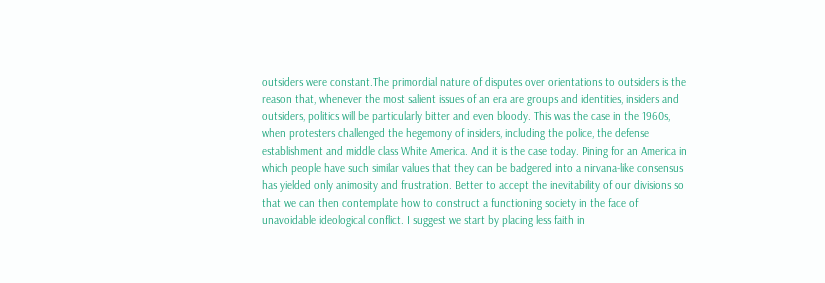outsiders were constant.The primordial nature of disputes over orientations to outsiders is the reason that, whenever the most salient issues of an era are groups and identities, insiders and outsiders, politics will be particularly bitter and even bloody. This was the case in the 1960s, when protesters challenged the hegemony of insiders, including the police, the defense establishment and middle class White America. And it is the case today. Pining for an America in which people have such similar values that they can be badgered into a nirvana-like consensus has yielded only animosity and frustration. Better to accept the inevitability of our divisions so that we can then contemplate how to construct a functioning society in the face of unavoidable ideological conflict. I suggest we start by placing less faith in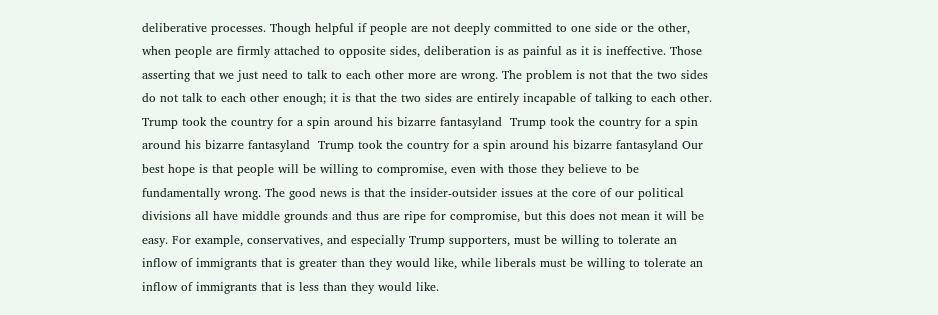deliberative processes. Though helpful if people are not deeply committed to one side or the other, when people are firmly attached to opposite sides, deliberation is as painful as it is ineffective. Those asserting that we just need to talk to each other more are wrong. The problem is not that the two sides do not talk to each other enough; it is that the two sides are entirely incapable of talking to each other. Trump took the country for a spin around his bizarre fantasyland  Trump took the country for a spin around his bizarre fantasyland  Trump took the country for a spin around his bizarre fantasyland Our best hope is that people will be willing to compromise, even with those they believe to be fundamentally wrong. The good news is that the insider-outsider issues at the core of our political divisions all have middle grounds and thus are ripe for compromise, but this does not mean it will be easy. For example, conservatives, and especially Trump supporters, must be willing to tolerate an inflow of immigrants that is greater than they would like, while liberals must be willing to tolerate an inflow of immigrants that is less than they would like.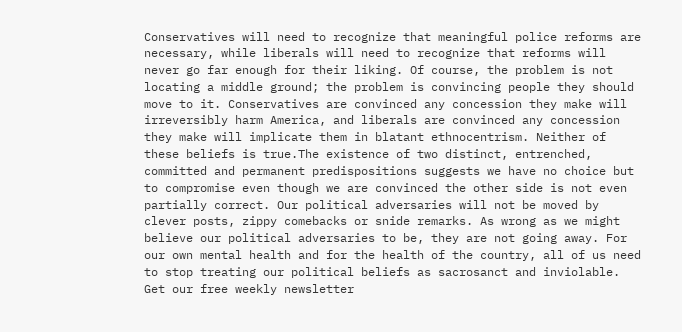Conservatives will need to recognize that meaningful police reforms are necessary, while liberals will need to recognize that reforms will never go far enough for their liking. Of course, the problem is not locating a middle ground; the problem is convincing people they should move to it. Conservatives are convinced any concession they make will irreversibly harm America, and liberals are convinced any concession they make will implicate them in blatant ethnocentrism. Neither of these beliefs is true.The existence of two distinct, entrenched, committed and permanent predispositions suggests we have no choice but to compromise even though we are convinced the other side is not even partially correct. Our political adversaries will not be moved by clever posts, zippy comebacks or snide remarks. As wrong as we might believe our political adversaries to be, they are not going away. For our own mental health and for the health of the country, all of us need to stop treating our political beliefs as sacrosanct and inviolable. Get our free weekly newsletter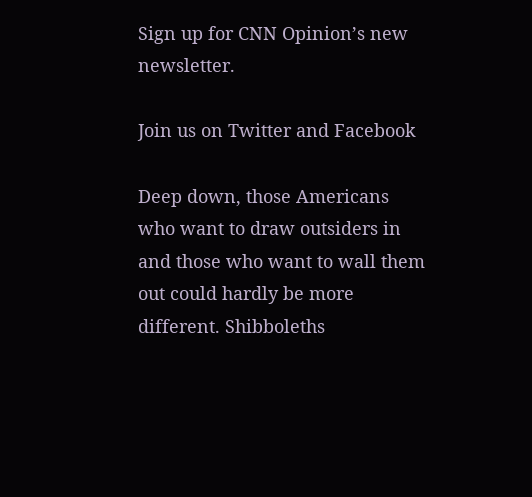Sign up for CNN Opinion’s new newsletter.

Join us on Twitter and Facebook

Deep down, those Americans who want to draw outsiders in and those who want to wall them out could hardly be more different. Shibboleths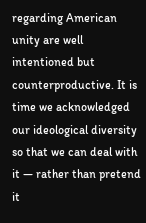regarding American unity are well intentioned but counterproductive. It is time we acknowledged our ideological diversity so that we can deal with it — rather than pretend it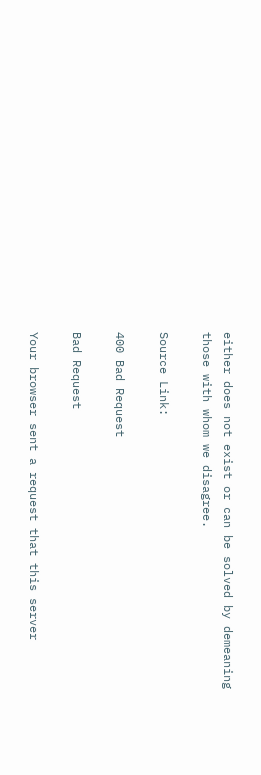either does not exist or can be solved by demeaning those with whom we disagree.

Source Link:

400 Bad Request

Bad Request

Your browser sent a request that this server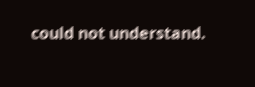could not understand.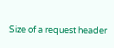Size of a request header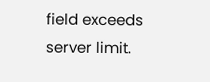field exceeds server limit.